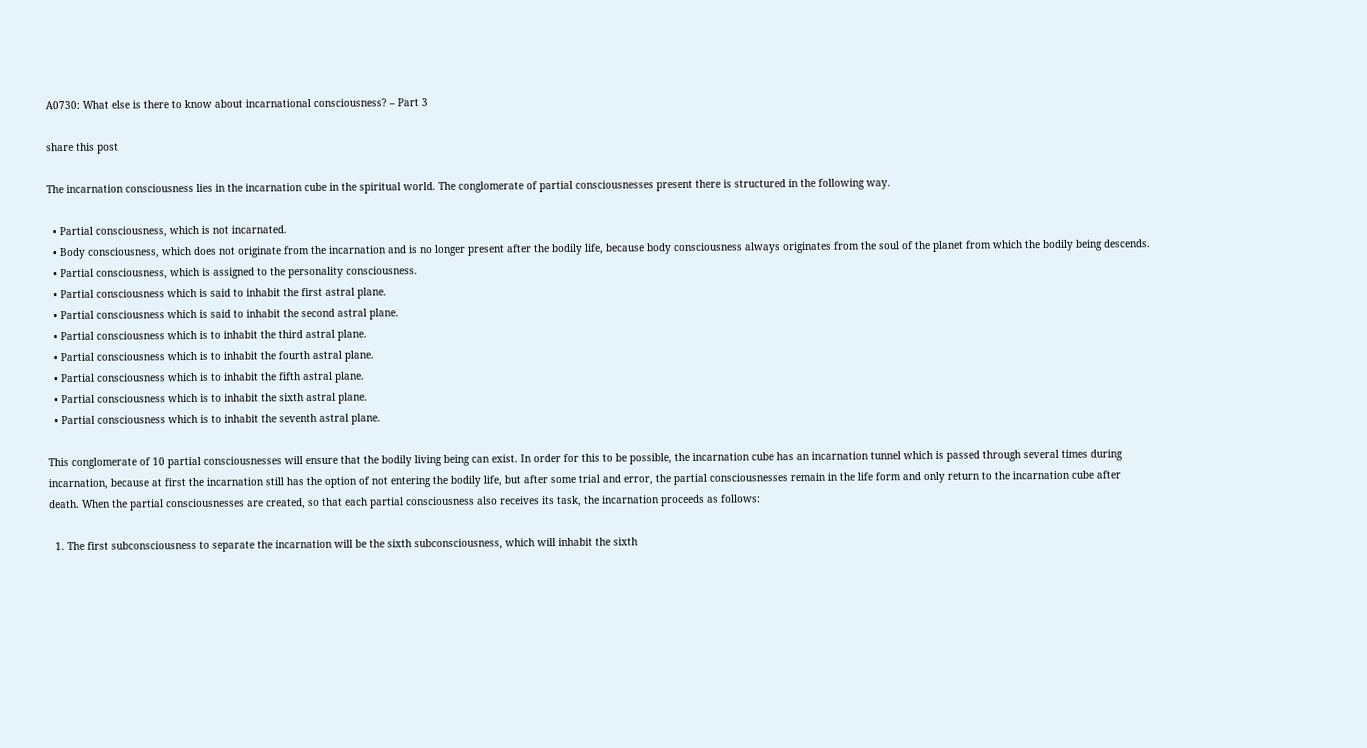A0730: What else is there to know about incarnational consciousness? – Part 3

share this post

The incarnation consciousness lies in the incarnation cube in the spiritual world. The conglomerate of partial consciousnesses present there is structured in the following way.

  • Partial consciousness, which is not incarnated.
  • Body consciousness, which does not originate from the incarnation and is no longer present after the bodily life, because body consciousness always originates from the soul of the planet from which the bodily being descends.
  • Partial consciousness, which is assigned to the personality consciousness.
  • Partial consciousness which is said to inhabit the first astral plane.
  • Partial consciousness which is said to inhabit the second astral plane.
  • Partial consciousness which is to inhabit the third astral plane.
  • Partial consciousness which is to inhabit the fourth astral plane.
  • Partial consciousness which is to inhabit the fifth astral plane.
  • Partial consciousness which is to inhabit the sixth astral plane.
  • Partial consciousness which is to inhabit the seventh astral plane.

This conglomerate of 10 partial consciousnesses will ensure that the bodily living being can exist. In order for this to be possible, the incarnation cube has an incarnation tunnel which is passed through several times during incarnation, because at first the incarnation still has the option of not entering the bodily life, but after some trial and error, the partial consciousnesses remain in the life form and only return to the incarnation cube after death. When the partial consciousnesses are created, so that each partial consciousness also receives its task, the incarnation proceeds as follows:

  1. The first subconsciousness to separate the incarnation will be the sixth subconsciousness, which will inhabit the sixth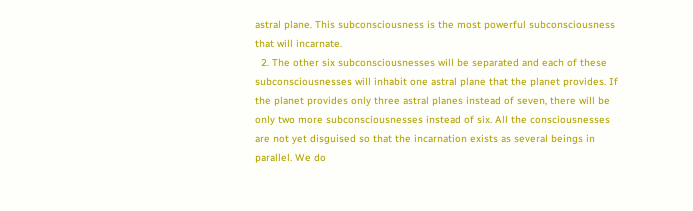astral plane. This subconsciousness is the most powerful subconsciousness that will incarnate.
  2. The other six subconsciousnesses will be separated and each of these subconsciousnesses will inhabit one astral plane that the planet provides. If the planet provides only three astral planes instead of seven, there will be only two more subconsciousnesses instead of six. All the consciousnesses are not yet disguised so that the incarnation exists as several beings in parallel. We do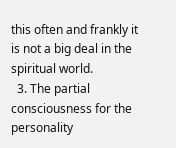this often and frankly it is not a big deal in the spiritual world.
  3. The partial consciousness for the personality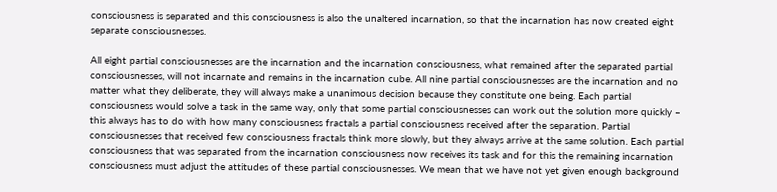consciousness is separated and this consciousness is also the unaltered incarnation, so that the incarnation has now created eight separate consciousnesses.

All eight partial consciousnesses are the incarnation and the incarnation consciousness, what remained after the separated partial consciousnesses, will not incarnate and remains in the incarnation cube. All nine partial consciousnesses are the incarnation and no matter what they deliberate, they will always make a unanimous decision because they constitute one being. Each partial consciousness would solve a task in the same way, only that some partial consciousnesses can work out the solution more quickly – this always has to do with how many consciousness fractals a partial consciousness received after the separation. Partial consciousnesses that received few consciousness fractals think more slowly, but they always arrive at the same solution. Each partial consciousness that was separated from the incarnation consciousness now receives its task and for this the remaining incarnation consciousness must adjust the attitudes of these partial consciousnesses. We mean that we have not yet given enough background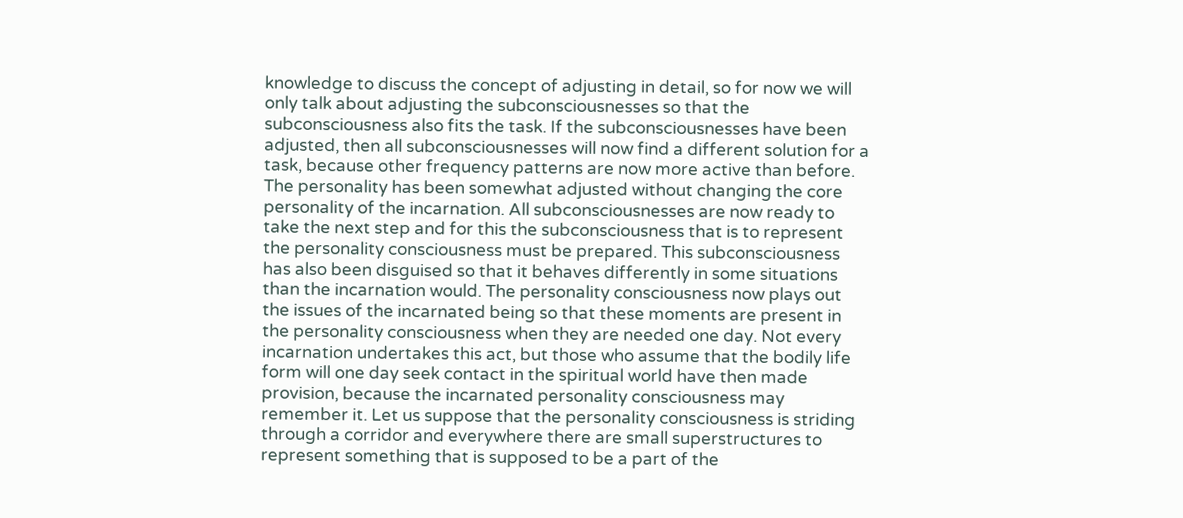knowledge to discuss the concept of adjusting in detail, so for now we will only talk about adjusting the subconsciousnesses so that the subconsciousness also fits the task. If the subconsciousnesses have been adjusted, then all subconsciousnesses will now find a different solution for a task, because other frequency patterns are now more active than before. The personality has been somewhat adjusted without changing the core personality of the incarnation. All subconsciousnesses are now ready to take the next step and for this the subconsciousness that is to represent the personality consciousness must be prepared. This subconsciousness has also been disguised so that it behaves differently in some situations than the incarnation would. The personality consciousness now plays out the issues of the incarnated being so that these moments are present in the personality consciousness when they are needed one day. Not every incarnation undertakes this act, but those who assume that the bodily life form will one day seek contact in the spiritual world have then made provision, because the incarnated personality consciousness may remember it. Let us suppose that the personality consciousness is striding through a corridor and everywhere there are small superstructures to represent something that is supposed to be a part of the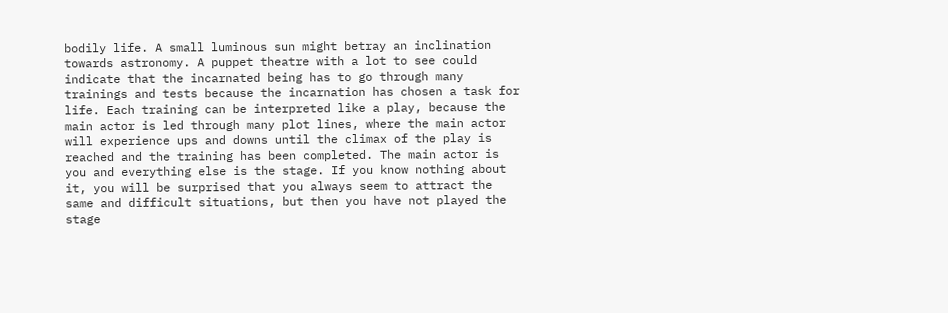bodily life. A small luminous sun might betray an inclination towards astronomy. A puppet theatre with a lot to see could indicate that the incarnated being has to go through many trainings and tests because the incarnation has chosen a task for life. Each training can be interpreted like a play, because the main actor is led through many plot lines, where the main actor will experience ups and downs until the climax of the play is reached and the training has been completed. The main actor is you and everything else is the stage. If you know nothing about it, you will be surprised that you always seem to attract the same and difficult situations, but then you have not played the stage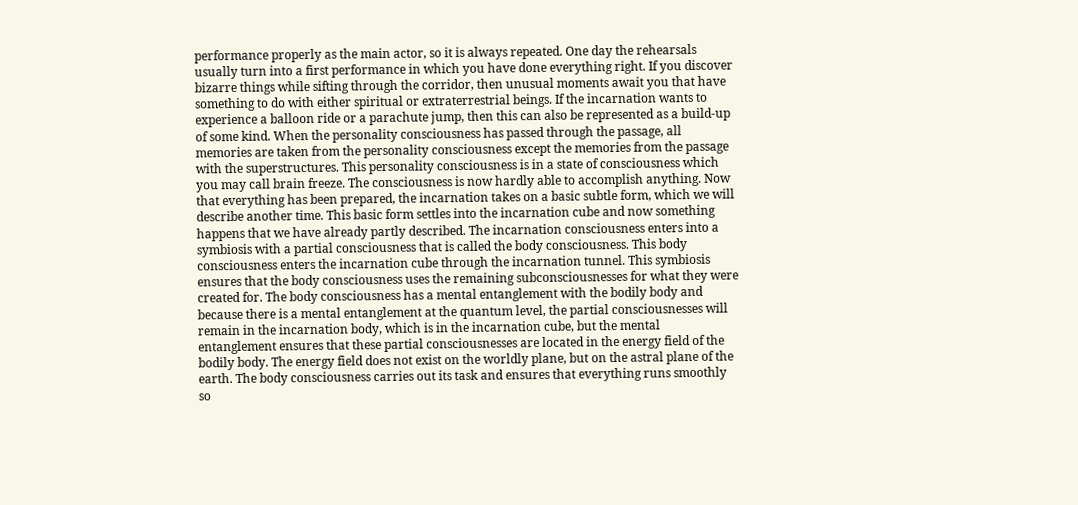performance properly as the main actor, so it is always repeated. One day the rehearsals usually turn into a first performance in which you have done everything right. If you discover bizarre things while sifting through the corridor, then unusual moments await you that have something to do with either spiritual or extraterrestrial beings. If the incarnation wants to experience a balloon ride or a parachute jump, then this can also be represented as a build-up of some kind. When the personality consciousness has passed through the passage, all memories are taken from the personality consciousness except the memories from the passage with the superstructures. This personality consciousness is in a state of consciousness which you may call brain freeze. The consciousness is now hardly able to accomplish anything. Now that everything has been prepared, the incarnation takes on a basic subtle form, which we will describe another time. This basic form settles into the incarnation cube and now something happens that we have already partly described. The incarnation consciousness enters into a symbiosis with a partial consciousness that is called the body consciousness. This body consciousness enters the incarnation cube through the incarnation tunnel. This symbiosis ensures that the body consciousness uses the remaining subconsciousnesses for what they were created for. The body consciousness has a mental entanglement with the bodily body and because there is a mental entanglement at the quantum level, the partial consciousnesses will remain in the incarnation body, which is in the incarnation cube, but the mental entanglement ensures that these partial consciousnesses are located in the energy field of the bodily body. The energy field does not exist on the worldly plane, but on the astral plane of the earth. The body consciousness carries out its task and ensures that everything runs smoothly so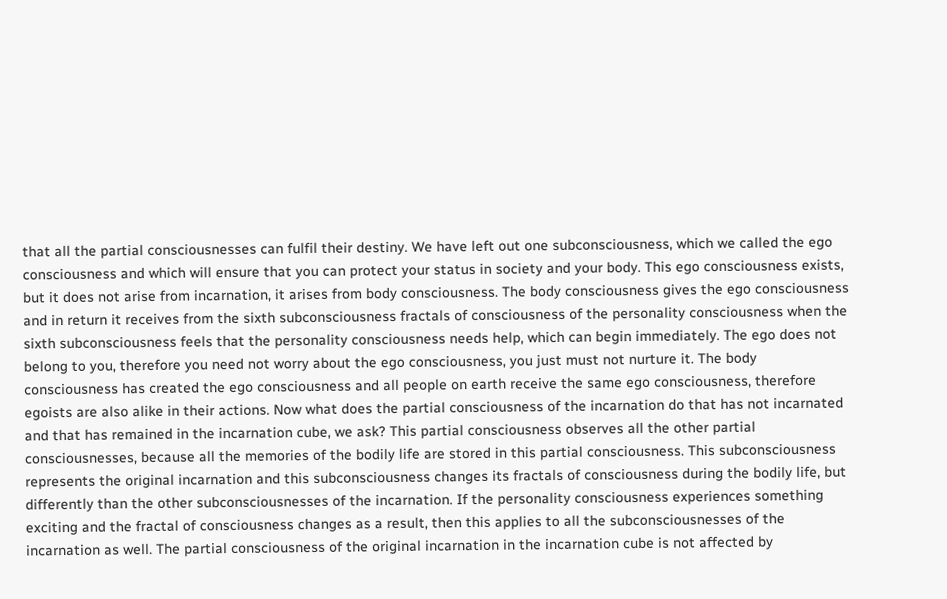that all the partial consciousnesses can fulfil their destiny. We have left out one subconsciousness, which we called the ego consciousness and which will ensure that you can protect your status in society and your body. This ego consciousness exists, but it does not arise from incarnation, it arises from body consciousness. The body consciousness gives the ego consciousness and in return it receives from the sixth subconsciousness fractals of consciousness of the personality consciousness when the sixth subconsciousness feels that the personality consciousness needs help, which can begin immediately. The ego does not belong to you, therefore you need not worry about the ego consciousness, you just must not nurture it. The body consciousness has created the ego consciousness and all people on earth receive the same ego consciousness, therefore egoists are also alike in their actions. Now what does the partial consciousness of the incarnation do that has not incarnated and that has remained in the incarnation cube, we ask? This partial consciousness observes all the other partial consciousnesses, because all the memories of the bodily life are stored in this partial consciousness. This subconsciousness represents the original incarnation and this subconsciousness changes its fractals of consciousness during the bodily life, but differently than the other subconsciousnesses of the incarnation. If the personality consciousness experiences something exciting and the fractal of consciousness changes as a result, then this applies to all the subconsciousnesses of the incarnation as well. The partial consciousness of the original incarnation in the incarnation cube is not affected by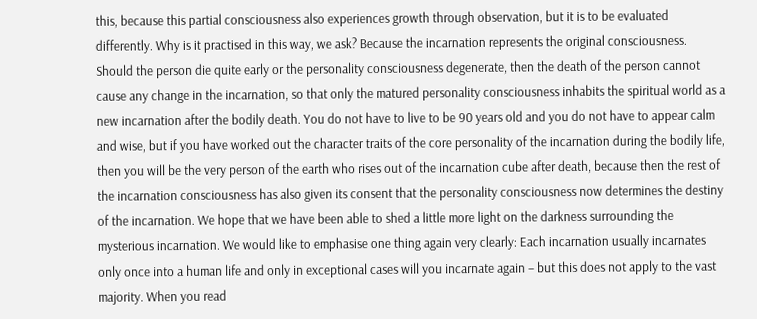this, because this partial consciousness also experiences growth through observation, but it is to be evaluated differently. Why is it practised in this way, we ask? Because the incarnation represents the original consciousness. Should the person die quite early or the personality consciousness degenerate, then the death of the person cannot cause any change in the incarnation, so that only the matured personality consciousness inhabits the spiritual world as a new incarnation after the bodily death. You do not have to live to be 90 years old and you do not have to appear calm and wise, but if you have worked out the character traits of the core personality of the incarnation during the bodily life, then you will be the very person of the earth who rises out of the incarnation cube after death, because then the rest of the incarnation consciousness has also given its consent that the personality consciousness now determines the destiny of the incarnation. We hope that we have been able to shed a little more light on the darkness surrounding the mysterious incarnation. We would like to emphasise one thing again very clearly: Each incarnation usually incarnates only once into a human life and only in exceptional cases will you incarnate again – but this does not apply to the vast majority. When you read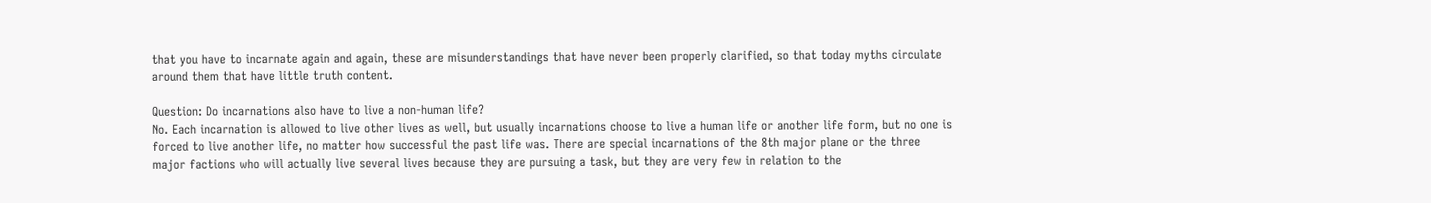that you have to incarnate again and again, these are misunderstandings that have never been properly clarified, so that today myths circulate around them that have little truth content.

Question: Do incarnations also have to live a non-human life?
No. Each incarnation is allowed to live other lives as well, but usually incarnations choose to live a human life or another life form, but no one is forced to live another life, no matter how successful the past life was. There are special incarnations of the 8th major plane or the three major factions who will actually live several lives because they are pursuing a task, but they are very few in relation to the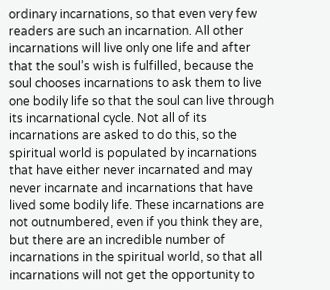ordinary incarnations, so that even very few readers are such an incarnation. All other incarnations will live only one life and after that the soul’s wish is fulfilled, because the soul chooses incarnations to ask them to live one bodily life so that the soul can live through its incarnational cycle. Not all of its incarnations are asked to do this, so the spiritual world is populated by incarnations that have either never incarnated and may never incarnate and incarnations that have lived some bodily life. These incarnations are not outnumbered, even if you think they are, but there are an incredible number of incarnations in the spiritual world, so that all incarnations will not get the opportunity to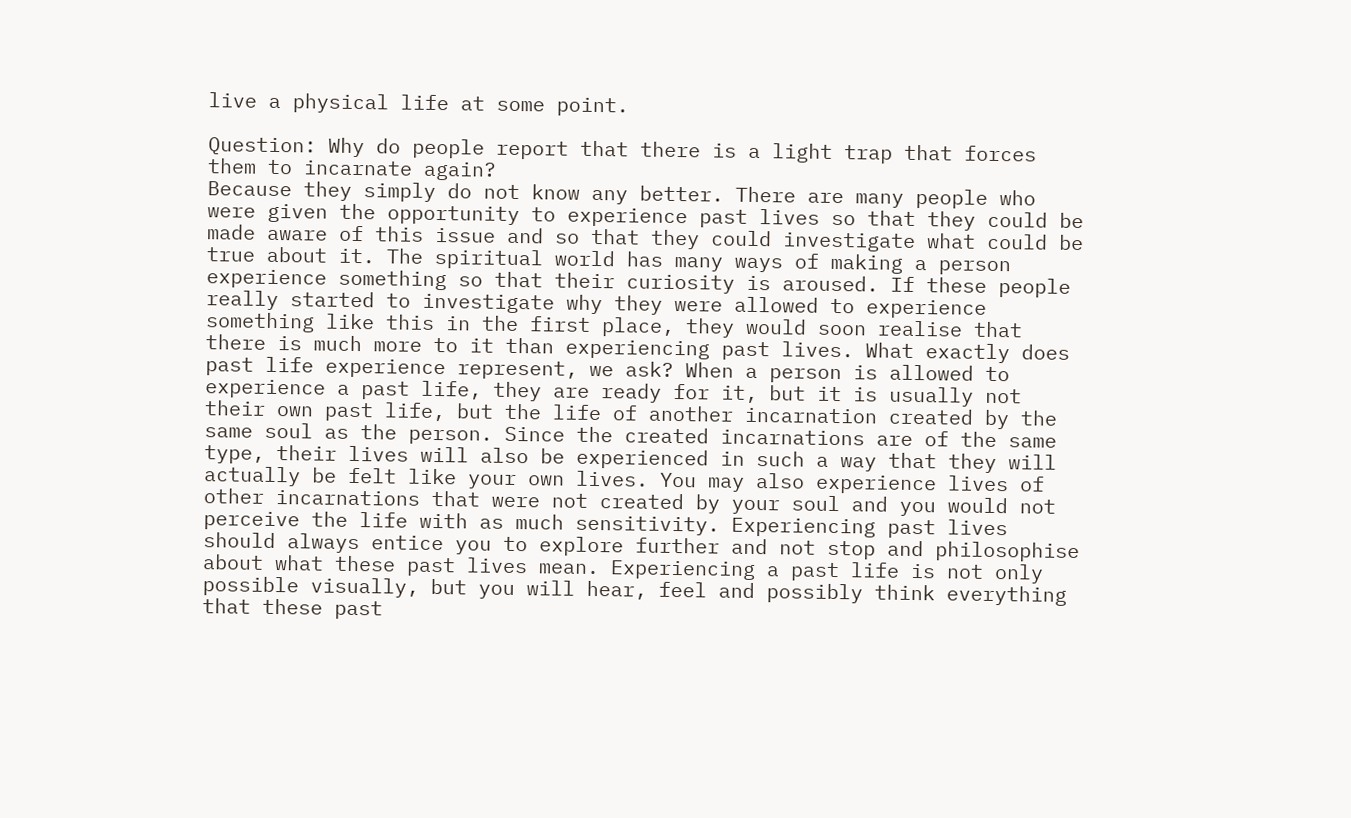live a physical life at some point.

Question: Why do people report that there is a light trap that forces them to incarnate again?
Because they simply do not know any better. There are many people who were given the opportunity to experience past lives so that they could be made aware of this issue and so that they could investigate what could be true about it. The spiritual world has many ways of making a person experience something so that their curiosity is aroused. If these people really started to investigate why they were allowed to experience something like this in the first place, they would soon realise that there is much more to it than experiencing past lives. What exactly does past life experience represent, we ask? When a person is allowed to experience a past life, they are ready for it, but it is usually not their own past life, but the life of another incarnation created by the same soul as the person. Since the created incarnations are of the same type, their lives will also be experienced in such a way that they will actually be felt like your own lives. You may also experience lives of other incarnations that were not created by your soul and you would not perceive the life with as much sensitivity. Experiencing past lives should always entice you to explore further and not stop and philosophise about what these past lives mean. Experiencing a past life is not only possible visually, but you will hear, feel and possibly think everything that these past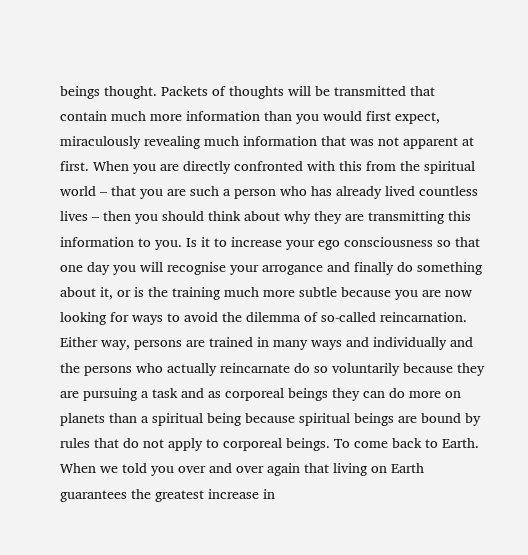beings thought. Packets of thoughts will be transmitted that contain much more information than you would first expect, miraculously revealing much information that was not apparent at first. When you are directly confronted with this from the spiritual world – that you are such a person who has already lived countless lives – then you should think about why they are transmitting this information to you. Is it to increase your ego consciousness so that one day you will recognise your arrogance and finally do something about it, or is the training much more subtle because you are now looking for ways to avoid the dilemma of so-called reincarnation. Either way, persons are trained in many ways and individually and the persons who actually reincarnate do so voluntarily because they are pursuing a task and as corporeal beings they can do more on planets than a spiritual being because spiritual beings are bound by rules that do not apply to corporeal beings. To come back to Earth. When we told you over and over again that living on Earth guarantees the greatest increase in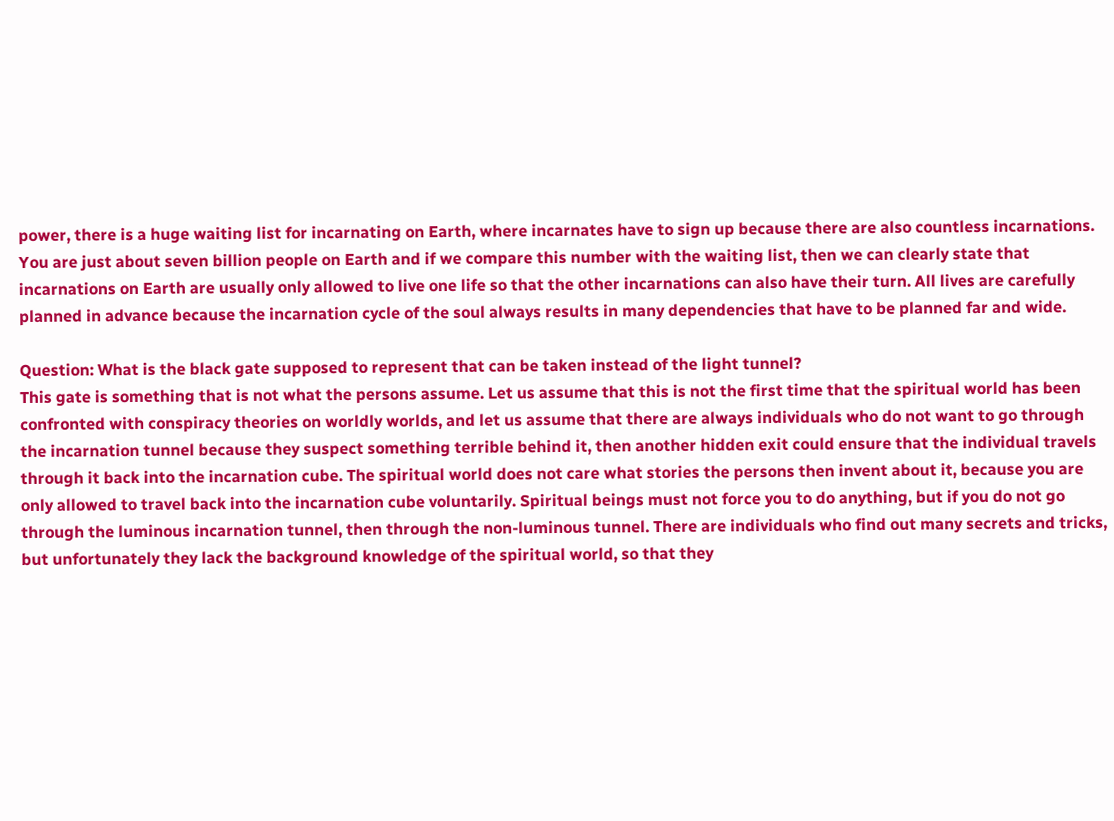power, there is a huge waiting list for incarnating on Earth, where incarnates have to sign up because there are also countless incarnations. You are just about seven billion people on Earth and if we compare this number with the waiting list, then we can clearly state that incarnations on Earth are usually only allowed to live one life so that the other incarnations can also have their turn. All lives are carefully planned in advance because the incarnation cycle of the soul always results in many dependencies that have to be planned far and wide.

Question: What is the black gate supposed to represent that can be taken instead of the light tunnel?
This gate is something that is not what the persons assume. Let us assume that this is not the first time that the spiritual world has been confronted with conspiracy theories on worldly worlds, and let us assume that there are always individuals who do not want to go through the incarnation tunnel because they suspect something terrible behind it, then another hidden exit could ensure that the individual travels through it back into the incarnation cube. The spiritual world does not care what stories the persons then invent about it, because you are only allowed to travel back into the incarnation cube voluntarily. Spiritual beings must not force you to do anything, but if you do not go through the luminous incarnation tunnel, then through the non-luminous tunnel. There are individuals who find out many secrets and tricks, but unfortunately they lack the background knowledge of the spiritual world, so that they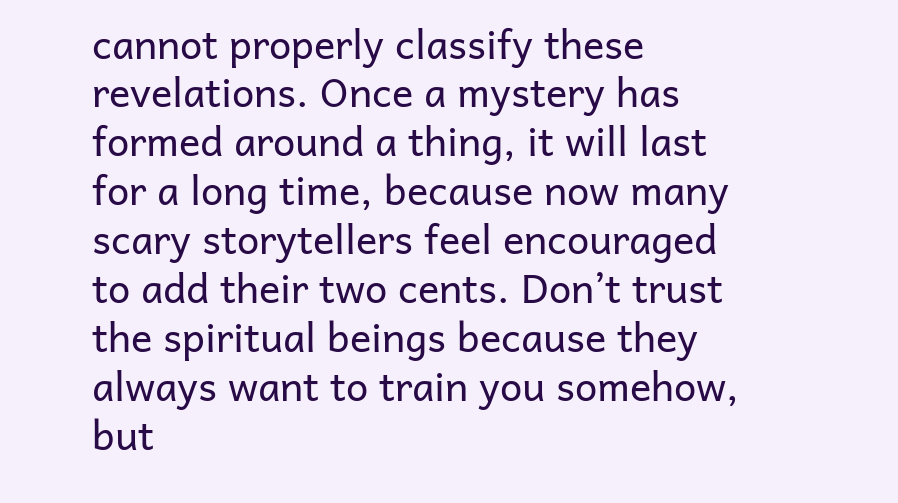cannot properly classify these revelations. Once a mystery has formed around a thing, it will last for a long time, because now many scary storytellers feel encouraged to add their two cents. Don’t trust the spiritual beings because they always want to train you somehow, but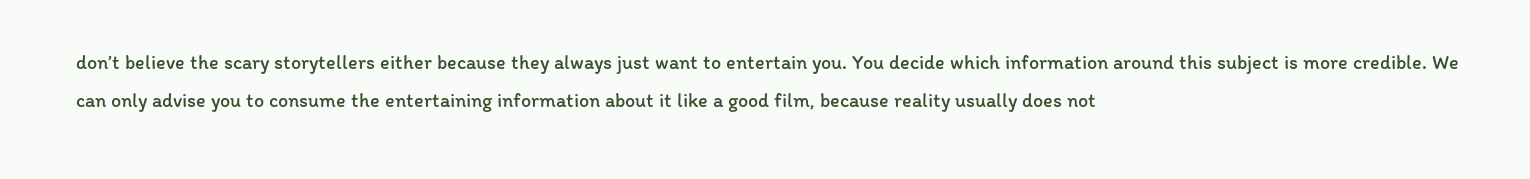don’t believe the scary storytellers either because they always just want to entertain you. You decide which information around this subject is more credible. We can only advise you to consume the entertaining information about it like a good film, because reality usually does not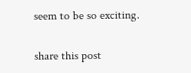seem to be so exciting.

share this post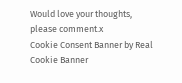Would love your thoughts, please comment.x
Cookie Consent Banner by Real Cookie Banner